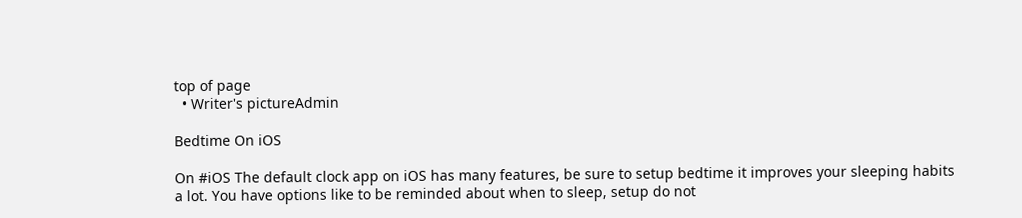top of page
  • Writer's pictureAdmin

Bedtime On iOS

On #iOS The default clock app on iOS has many features, be sure to setup bedtime it improves your sleeping habits a lot. You have options like to be reminded about when to sleep, setup do not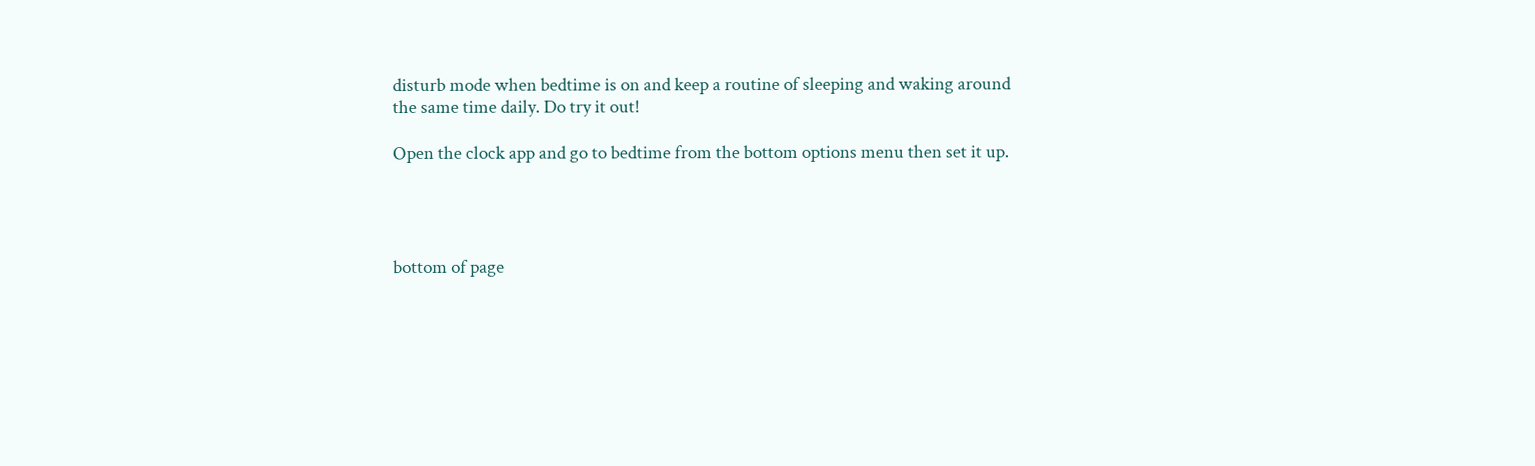disturb mode when bedtime is on and keep a routine of sleeping and waking around the same time daily. Do try it out!

Open the clock app and go to bedtime from the bottom options menu then set it up.




bottom of page